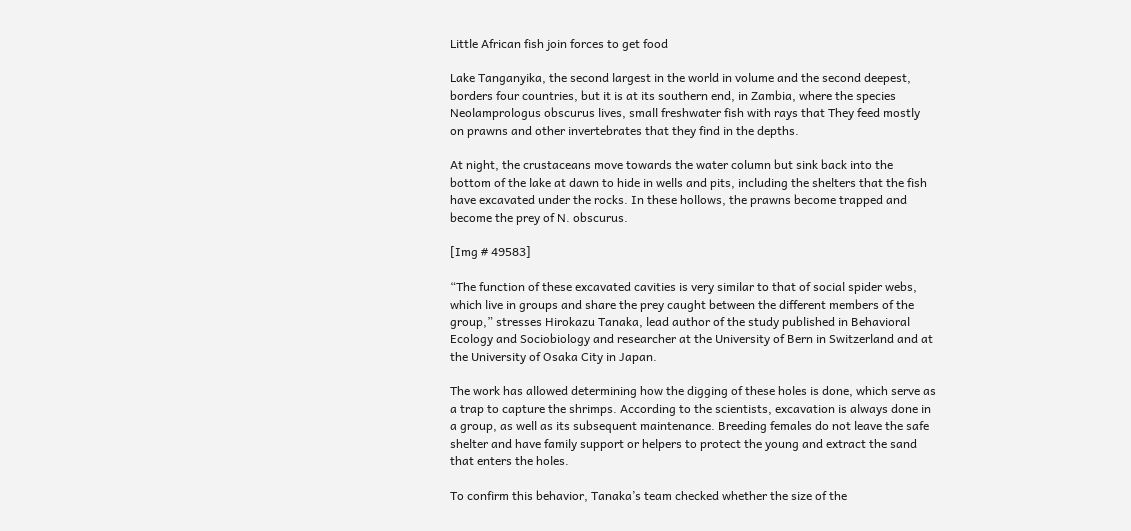Little African fish join forces to get food

Lake Tanganyika, the second largest in the world in volume and the second deepest, borders four countries, but it is at its southern end, in Zambia, where the species Neolamprologus obscurus lives, small freshwater fish with rays that They feed mostly on prawns and other invertebrates that they find in the depths.

At night, the crustaceans move towards the water column but sink back into the bottom of the lake at dawn to hide in wells and pits, including the shelters that the fish have excavated under the rocks. In these hollows, the prawns become trapped and become the prey of N. obscurus.

[Img # 49583]

“The function of these excavated cavities is very similar to that of social spider webs, which live in groups and share the prey caught between the different members of the group,” stresses Hirokazu Tanaka, lead author of the study published in Behavioral Ecology and Sociobiology and researcher at the University of Bern in Switzerland and at the University of Osaka City in Japan.

The work has allowed determining how the digging of these holes is done, which serve as a trap to capture the shrimps. According to the scientists, excavation is always done in a group, as well as its subsequent maintenance. Breeding females do not leave the safe shelter and have family support or helpers to protect the young and extract the sand that enters the holes.

To confirm this behavior, Tanaka’s team checked whether the size of the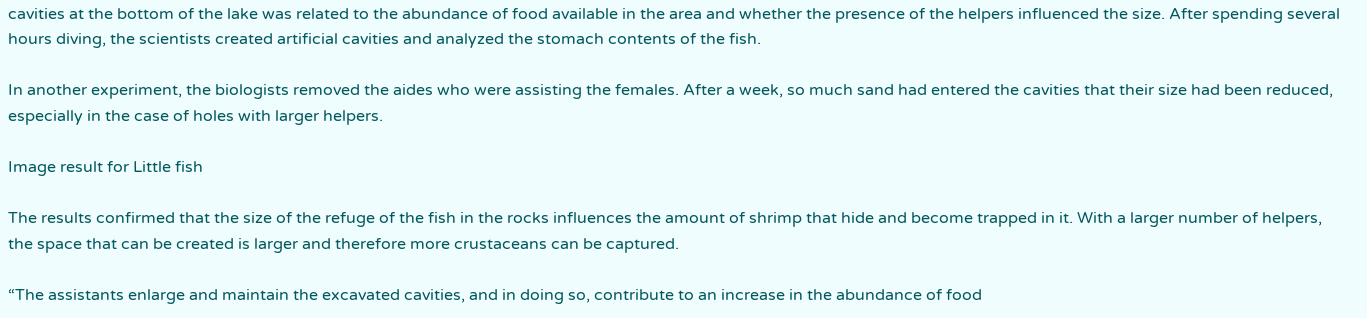cavities at the bottom of the lake was related to the abundance of food available in the area and whether the presence of the helpers influenced the size. After spending several hours diving, the scientists created artificial cavities and analyzed the stomach contents of the fish.

In another experiment, the biologists removed the aides who were assisting the females. After a week, so much sand had entered the cavities that their size had been reduced, especially in the case of holes with larger helpers.

Image result for Little fish

The results confirmed that the size of the refuge of the fish in the rocks influences the amount of shrimp that hide and become trapped in it. With a larger number of helpers, the space that can be created is larger and therefore more crustaceans can be captured.

“The assistants enlarge and maintain the excavated cavities, and in doing so, contribute to an increase in the abundance of food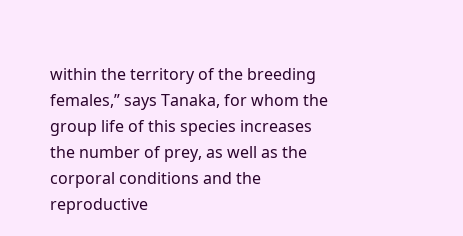within the territory of the breeding females,” says Tanaka, for whom the group life of this species increases the number of prey, as well as the corporal conditions and the reproductive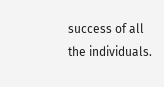success of all the individuals.